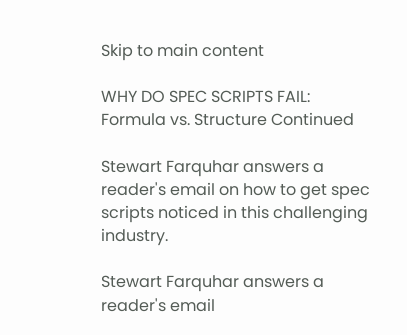Skip to main content

WHY DO SPEC SCRIPTS FAIL: Formula vs. Structure Continued

Stewart Farquhar answers a reader's email on how to get spec scripts noticed in this challenging industry.

Stewart Farquhar answers a reader's email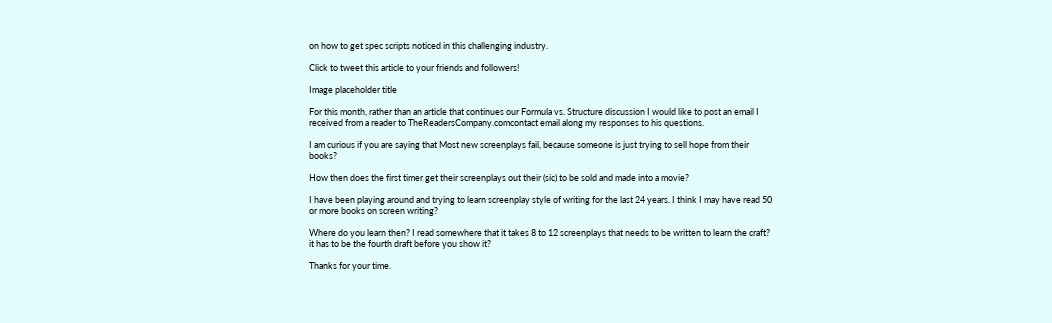on how to get spec scripts noticed in this challenging industry.

Click to tweet this article to your friends and followers!

Image placeholder title

For this month, rather than an article that continues our Formula vs. Structure discussion I would like to post an email I received from a reader to TheReadersCompany.comcontact email along my responses to his questions.

I am curious if you are saying that Most new screenplays fail, because someone is just trying to sell hope from their books?

How then does the first timer get their screenplays out their (sic) to be sold and made into a movie?

I have been playing around and trying to learn screenplay style of writing for the last 24 years. I think I may have read 50 or more books on screen writing?

Where do you learn then? I read somewhere that it takes 8 to 12 screenplays that needs to be written to learn the craft? it has to be the fourth draft before you show it?

Thanks for your time.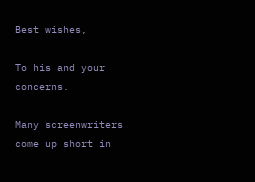Best wishes,

To his and your concerns.

Many screenwriters come up short in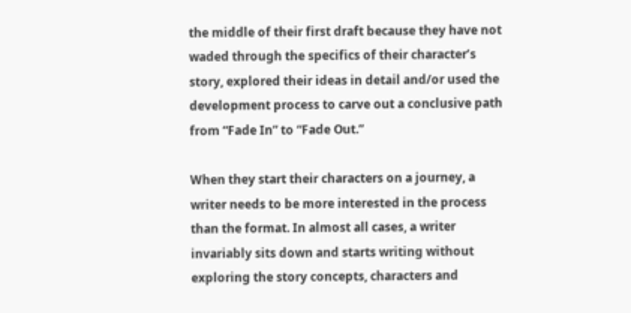the middle of their first draft because they have not waded through the specifics of their character’s story, explored their ideas in detail and/or used the development process to carve out a conclusive path from “Fade In” to “Fade Out.”

When they start their characters on a journey, a writer needs to be more interested in the process than the format. In almost all cases, a writer invariably sits down and starts writing without exploring the story concepts, characters and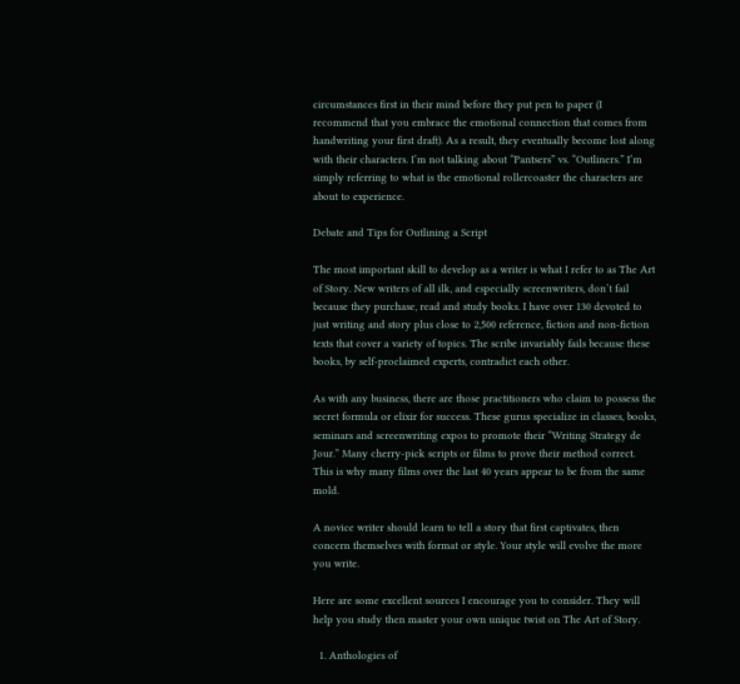circumstances first in their mind before they put pen to paper (I recommend that you embrace the emotional connection that comes from handwriting your first draft). As a result, they eventually become lost along with their characters. I’m not talking about “Pantsers” vs. “Outliners.” I’m simply referring to what is the emotional rollercoaster the characters are about to experience.

Debate and Tips for Outlining a Script

The most important skill to develop as a writer is what I refer to as The Art of Story. New writers of all ilk, and especially screenwriters, don’t fail because they purchase, read and study books. I have over 130 devoted to just writing and story plus close to 2,500 reference, fiction and non-fiction texts that cover a variety of topics. The scribe invariably fails because these books, by self-proclaimed experts, contradict each other.

As with any business, there are those practitioners who claim to possess the secret formula or elixir for success. These gurus specialize in classes, books, seminars and screenwriting expos to promote their “Writing Strategy de Jour.” Many cherry-pick scripts or films to prove their method correct. This is why many films over the last 40 years appear to be from the same mold.

A novice writer should learn to tell a story that first captivates, then concern themselves with format or style. Your style will evolve the more you write.

Here are some excellent sources I encourage you to consider. They will help you study then master your own unique twist on The Art of Story.

  1. Anthologies of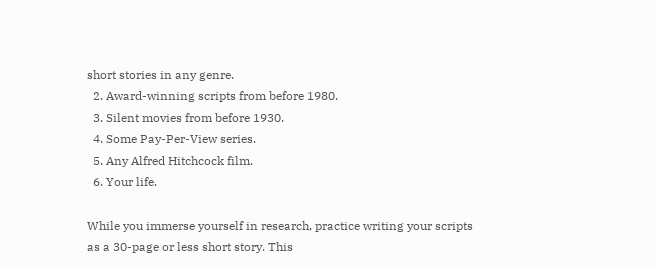short stories in any genre.
  2. Award-winning scripts from before 1980.
  3. Silent movies from before 1930.
  4. Some Pay-Per-View series.
  5. Any Alfred Hitchcock film.
  6. Your life.

While you immerse yourself in research, practice writing your scripts as a 30-page or less short story. This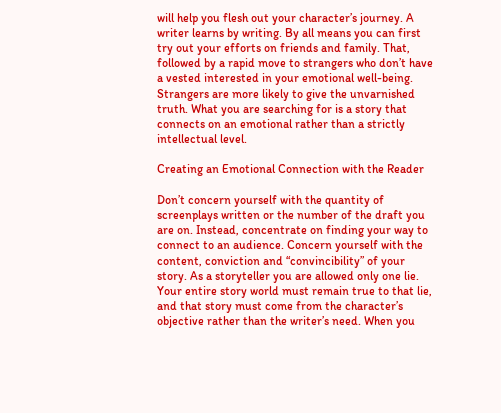will help you flesh out your character’s journey. A writer learns by writing. By all means you can first try out your efforts on friends and family. That, followed by a rapid move to strangers who don’t have a vested interested in your emotional well-being. Strangers are more likely to give the unvarnished truth. What you are searching for is a story that connects on an emotional rather than a strictly intellectual level.

Creating an Emotional Connection with the Reader

Don’t concern yourself with the quantity of screenplays written or the number of the draft you are on. Instead, concentrate on finding your way to connect to an audience. Concern yourself with the content, conviction and “convincibility” of your story. As a storyteller you are allowed only one lie. Your entire story world must remain true to that lie, and that story must come from the character’s objective rather than the writer’s need. When you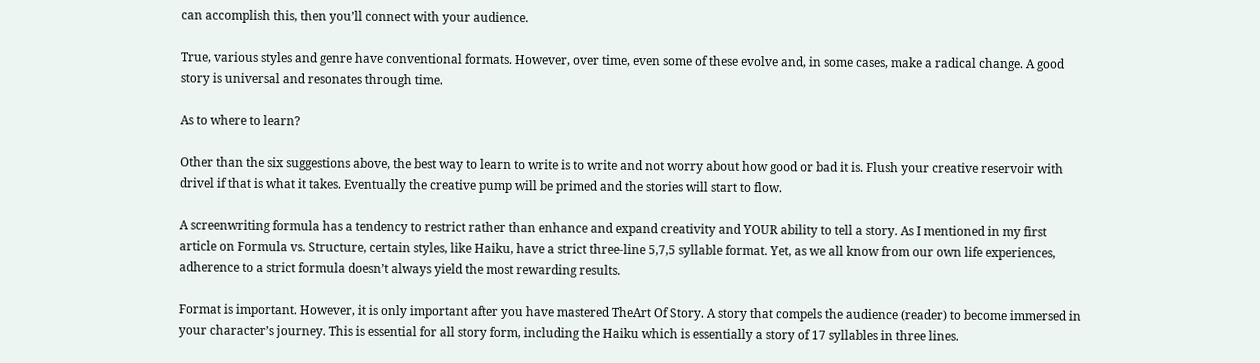can accomplish this, then you’ll connect with your audience.

True, various styles and genre have conventional formats. However, over time, even some of these evolve and, in some cases, make a radical change. A good story is universal and resonates through time.

As to where to learn?

Other than the six suggestions above, the best way to learn to write is to write and not worry about how good or bad it is. Flush your creative reservoir with drivel if that is what it takes. Eventually the creative pump will be primed and the stories will start to flow.

A screenwriting formula has a tendency to restrict rather than enhance and expand creativity and YOUR ability to tell a story. As I mentioned in my first article on Formula vs. Structure, certain styles, like Haiku, have a strict three-line 5,7,5 syllable format. Yet, as we all know from our own life experiences, adherence to a strict formula doesn’t always yield the most rewarding results.

Format is important. However, it is only important after you have mastered TheArt Of Story. A story that compels the audience (reader) to become immersed in your character’s journey. This is essential for all story form, including the Haiku which is essentially a story of 17 syllables in three lines.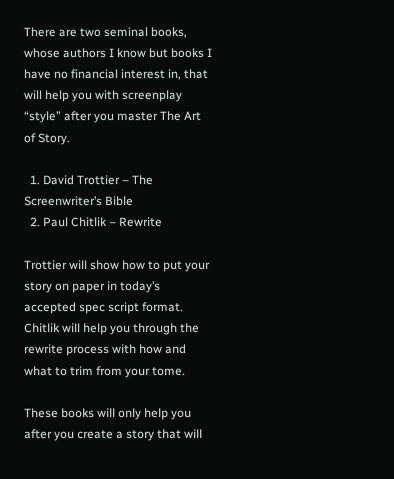There are two seminal books, whose authors I know but books I have no financial interest in, that will help you with screenplay “style” after you master The Art of Story.

  1. David Trottier – The Screenwriter’s Bible
  2. Paul Chitlik – Rewrite

Trottier will show how to put your story on paper in today’s accepted spec script format. Chitlik will help you through the rewrite process with how and what to trim from your tome.

These books will only help you after you create a story that will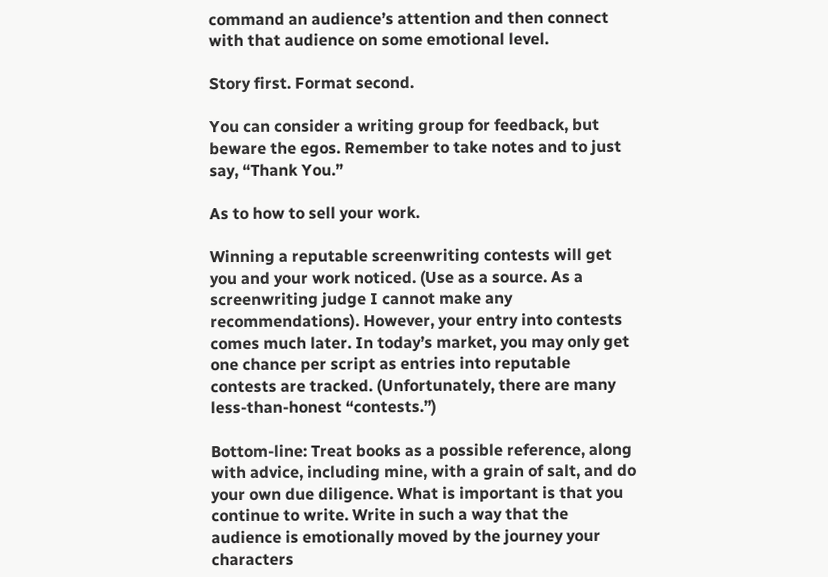command an audience’s attention and then connect with that audience on some emotional level.

Story first. Format second.

You can consider a writing group for feedback, but beware the egos. Remember to take notes and to just say, “Thank You.”

As to how to sell your work.

Winning a reputable screenwriting contests will get you and your work noticed. (Use as a source. As a screenwriting judge I cannot make any recommendations). However, your entry into contests comes much later. In today’s market, you may only get one chance per script as entries into reputable contests are tracked. (Unfortunately, there are many less-than-honest “contests.”)

Bottom-line: Treat books as a possible reference, along with advice, including mine, with a grain of salt, and do your own due diligence. What is important is that you continue to write. Write in such a way that the audience is emotionally moved by the journey your characters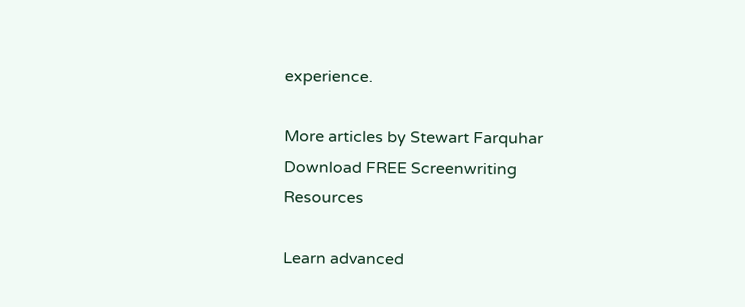experience.

More articles by Stewart Farquhar
Download FREE Screenwriting Resources

Learn advanced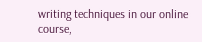writing techniques in our online course,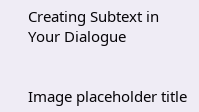Creating Subtext in Your Dialogue


Image placeholder title